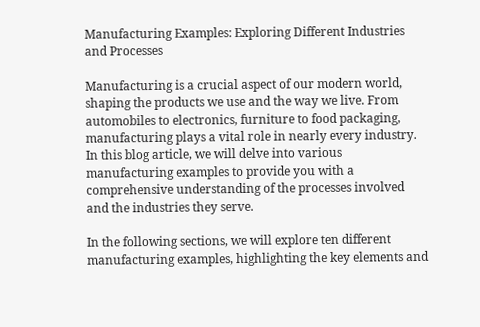Manufacturing Examples: Exploring Different Industries and Processes

Manufacturing is a crucial aspect of our modern world, shaping the products we use and the way we live. From automobiles to electronics, furniture to food packaging, manufacturing plays a vital role in nearly every industry. In this blog article, we will delve into various manufacturing examples to provide you with a comprehensive understanding of the processes involved and the industries they serve.

In the following sections, we will explore ten different manufacturing examples, highlighting the key elements and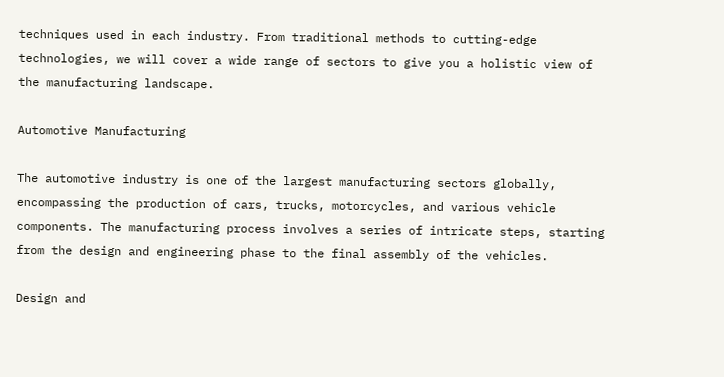techniques used in each industry. From traditional methods to cutting-edge technologies, we will cover a wide range of sectors to give you a holistic view of the manufacturing landscape.

Automotive Manufacturing

The automotive industry is one of the largest manufacturing sectors globally, encompassing the production of cars, trucks, motorcycles, and various vehicle components. The manufacturing process involves a series of intricate steps, starting from the design and engineering phase to the final assembly of the vehicles.

Design and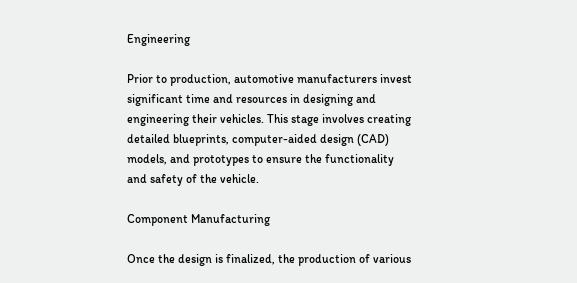Engineering

Prior to production, automotive manufacturers invest significant time and resources in designing and engineering their vehicles. This stage involves creating detailed blueprints, computer-aided design (CAD) models, and prototypes to ensure the functionality and safety of the vehicle.

Component Manufacturing

Once the design is finalized, the production of various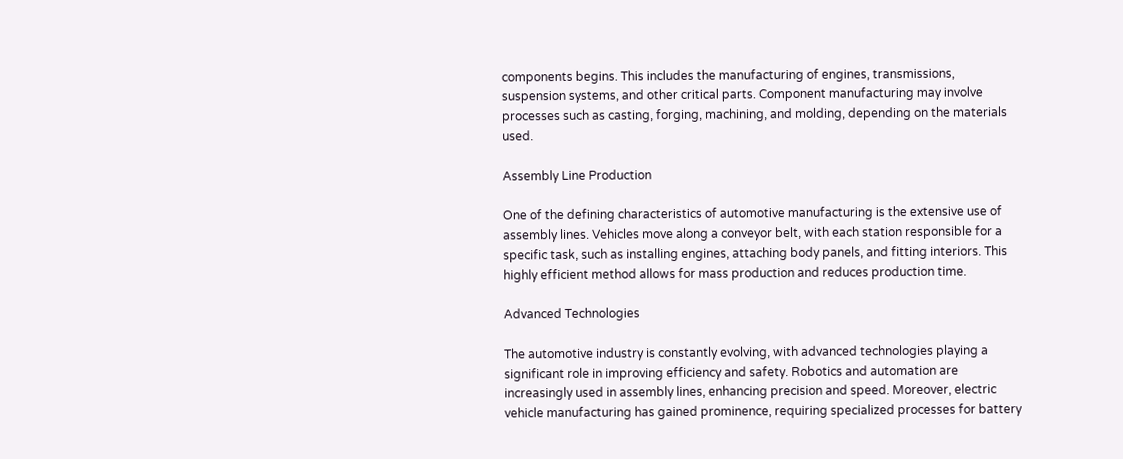components begins. This includes the manufacturing of engines, transmissions, suspension systems, and other critical parts. Component manufacturing may involve processes such as casting, forging, machining, and molding, depending on the materials used.

Assembly Line Production

One of the defining characteristics of automotive manufacturing is the extensive use of assembly lines. Vehicles move along a conveyor belt, with each station responsible for a specific task, such as installing engines, attaching body panels, and fitting interiors. This highly efficient method allows for mass production and reduces production time.

Advanced Technologies

The automotive industry is constantly evolving, with advanced technologies playing a significant role in improving efficiency and safety. Robotics and automation are increasingly used in assembly lines, enhancing precision and speed. Moreover, electric vehicle manufacturing has gained prominence, requiring specialized processes for battery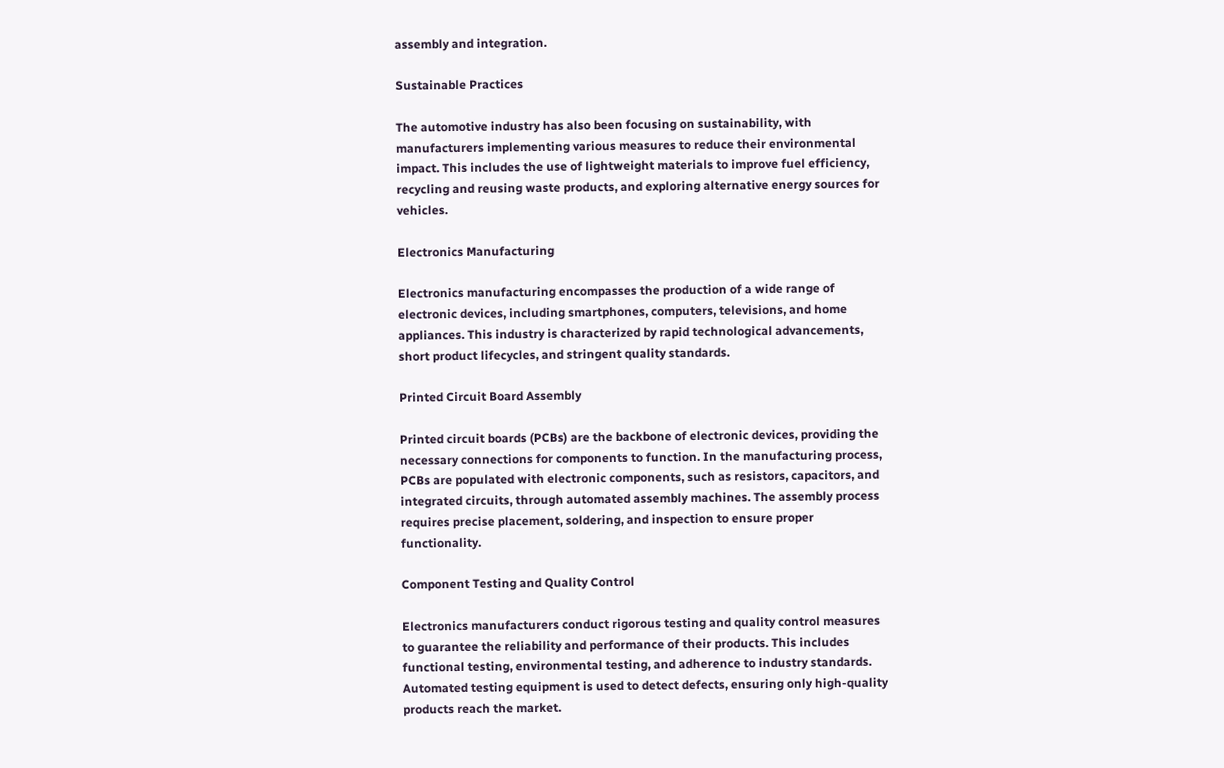assembly and integration.

Sustainable Practices

The automotive industry has also been focusing on sustainability, with manufacturers implementing various measures to reduce their environmental impact. This includes the use of lightweight materials to improve fuel efficiency, recycling and reusing waste products, and exploring alternative energy sources for vehicles.

Electronics Manufacturing

Electronics manufacturing encompasses the production of a wide range of electronic devices, including smartphones, computers, televisions, and home appliances. This industry is characterized by rapid technological advancements, short product lifecycles, and stringent quality standards.

Printed Circuit Board Assembly

Printed circuit boards (PCBs) are the backbone of electronic devices, providing the necessary connections for components to function. In the manufacturing process, PCBs are populated with electronic components, such as resistors, capacitors, and integrated circuits, through automated assembly machines. The assembly process requires precise placement, soldering, and inspection to ensure proper functionality.

Component Testing and Quality Control

Electronics manufacturers conduct rigorous testing and quality control measures to guarantee the reliability and performance of their products. This includes functional testing, environmental testing, and adherence to industry standards. Automated testing equipment is used to detect defects, ensuring only high-quality products reach the market.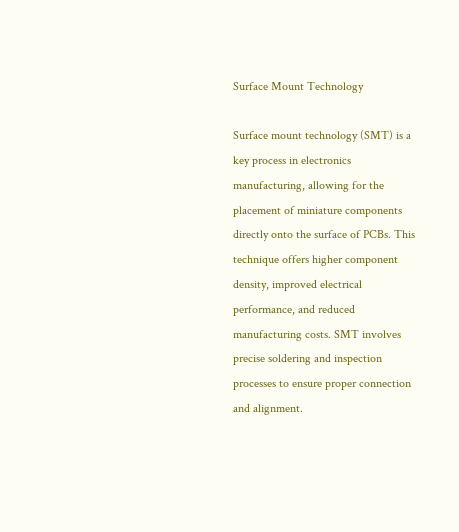Surface Mount Technology

Surface mount technology (SMT) is a key process in electronics manufacturing, allowing for the placement of miniature components directly onto the surface of PCBs. This technique offers higher component density, improved electrical performance, and reduced manufacturing costs. SMT involves precise soldering and inspection processes to ensure proper connection and alignment.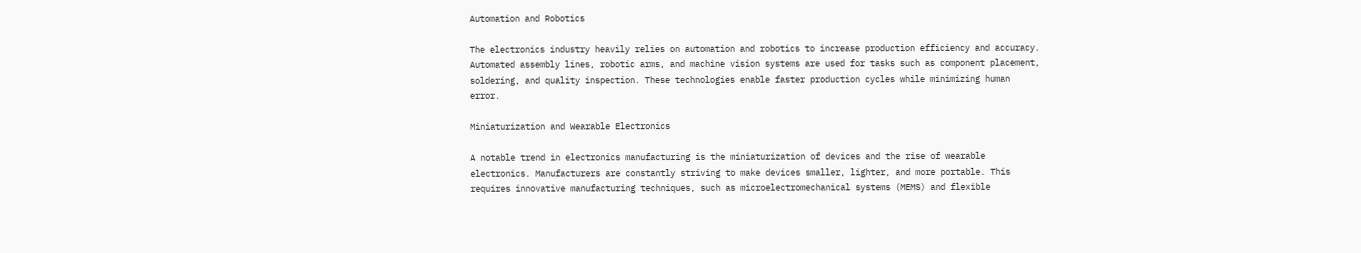Automation and Robotics

The electronics industry heavily relies on automation and robotics to increase production efficiency and accuracy. Automated assembly lines, robotic arms, and machine vision systems are used for tasks such as component placement, soldering, and quality inspection. These technologies enable faster production cycles while minimizing human error.

Miniaturization and Wearable Electronics

A notable trend in electronics manufacturing is the miniaturization of devices and the rise of wearable electronics. Manufacturers are constantly striving to make devices smaller, lighter, and more portable. This requires innovative manufacturing techniques, such as microelectromechanical systems (MEMS) and flexible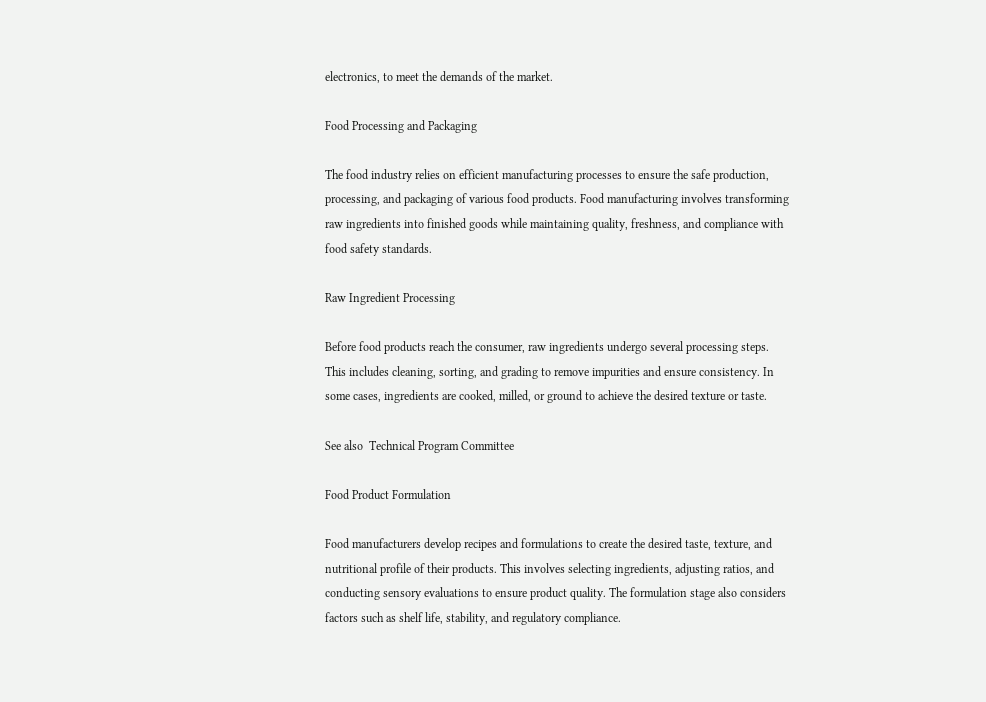electronics, to meet the demands of the market.

Food Processing and Packaging

The food industry relies on efficient manufacturing processes to ensure the safe production, processing, and packaging of various food products. Food manufacturing involves transforming raw ingredients into finished goods while maintaining quality, freshness, and compliance with food safety standards.

Raw Ingredient Processing

Before food products reach the consumer, raw ingredients undergo several processing steps. This includes cleaning, sorting, and grading to remove impurities and ensure consistency. In some cases, ingredients are cooked, milled, or ground to achieve the desired texture or taste.

See also  Technical Program Committee

Food Product Formulation

Food manufacturers develop recipes and formulations to create the desired taste, texture, and nutritional profile of their products. This involves selecting ingredients, adjusting ratios, and conducting sensory evaluations to ensure product quality. The formulation stage also considers factors such as shelf life, stability, and regulatory compliance.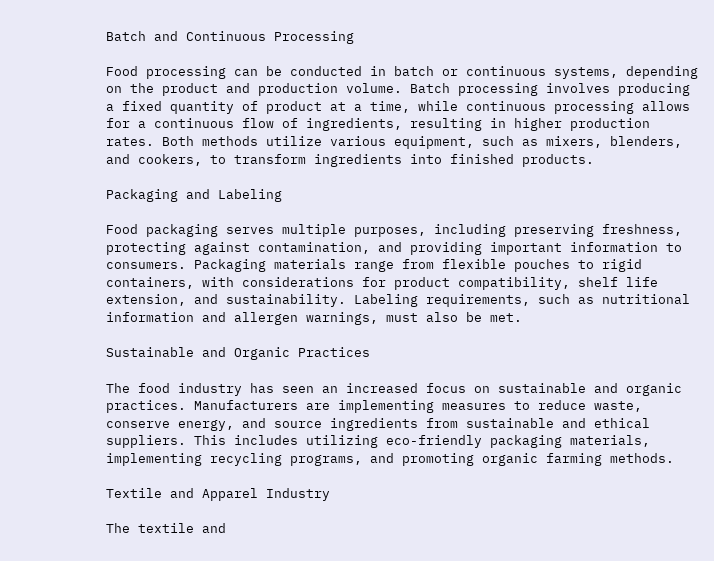Batch and Continuous Processing

Food processing can be conducted in batch or continuous systems, depending on the product and production volume. Batch processing involves producing a fixed quantity of product at a time, while continuous processing allows for a continuous flow of ingredients, resulting in higher production rates. Both methods utilize various equipment, such as mixers, blenders, and cookers, to transform ingredients into finished products.

Packaging and Labeling

Food packaging serves multiple purposes, including preserving freshness, protecting against contamination, and providing important information to consumers. Packaging materials range from flexible pouches to rigid containers, with considerations for product compatibility, shelf life extension, and sustainability. Labeling requirements, such as nutritional information and allergen warnings, must also be met.

Sustainable and Organic Practices

The food industry has seen an increased focus on sustainable and organic practices. Manufacturers are implementing measures to reduce waste, conserve energy, and source ingredients from sustainable and ethical suppliers. This includes utilizing eco-friendly packaging materials, implementing recycling programs, and promoting organic farming methods.

Textile and Apparel Industry

The textile and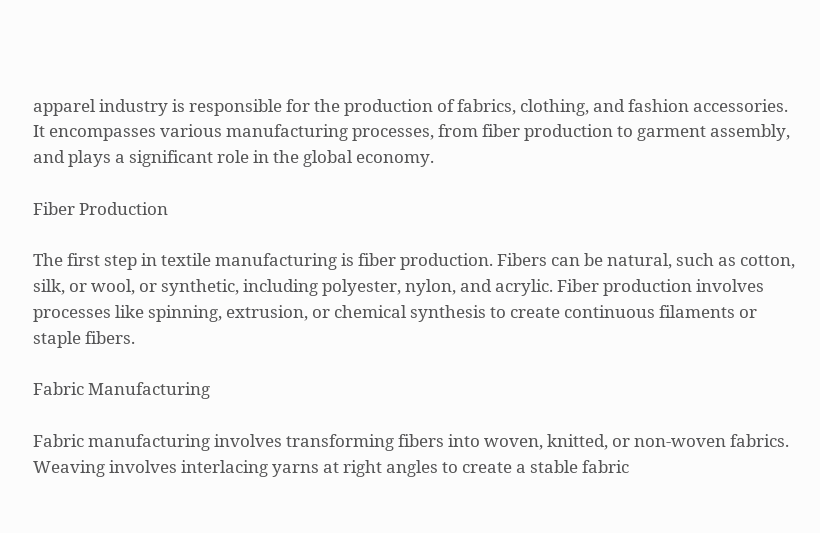apparel industry is responsible for the production of fabrics, clothing, and fashion accessories. It encompasses various manufacturing processes, from fiber production to garment assembly, and plays a significant role in the global economy.

Fiber Production

The first step in textile manufacturing is fiber production. Fibers can be natural, such as cotton, silk, or wool, or synthetic, including polyester, nylon, and acrylic. Fiber production involves processes like spinning, extrusion, or chemical synthesis to create continuous filaments or staple fibers.

Fabric Manufacturing

Fabric manufacturing involves transforming fibers into woven, knitted, or non-woven fabrics. Weaving involves interlacing yarns at right angles to create a stable fabric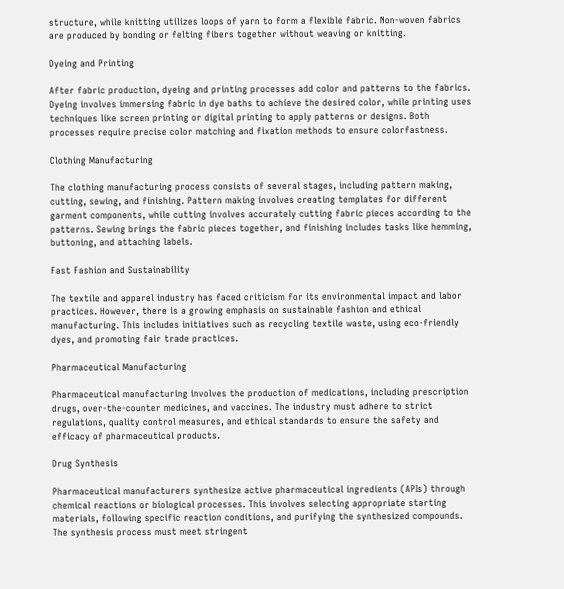structure, while knitting utilizes loops of yarn to form a flexible fabric. Non-woven fabrics are produced by bonding or felting fibers together without weaving or knitting.

Dyeing and Printing

After fabric production, dyeing and printing processes add color and patterns to the fabrics. Dyeing involves immersing fabric in dye baths to achieve the desired color, while printing uses techniques like screen printing or digital printing to apply patterns or designs. Both processes require precise color matching and fixation methods to ensure colorfastness.

Clothing Manufacturing

The clothing manufacturing process consists of several stages, including pattern making, cutting, sewing, and finishing. Pattern making involves creating templates for different garment components, while cutting involves accurately cutting fabric pieces according to the patterns. Sewing brings the fabric pieces together, and finishing includes tasks like hemming, buttoning, and attaching labels.

Fast Fashion and Sustainability

The textile and apparel industry has faced criticism for its environmental impact and labor practices. However, there is a growing emphasis on sustainable fashion and ethical manufacturing. This includes initiatives such as recycling textile waste, using eco-friendly dyes, and promoting fair trade practices.

Pharmaceutical Manufacturing

Pharmaceutical manufacturing involves the production of medications, including prescription drugs, over-the-counter medicines, and vaccines. The industry must adhere to strict regulations, quality control measures, and ethical standards to ensure the safety and efficacy of pharmaceutical products.

Drug Synthesis

Pharmaceutical manufacturers synthesize active pharmaceutical ingredients (APIs) through chemical reactions or biological processes. This involves selecting appropriate starting materials, following specific reaction conditions, and purifying the synthesized compounds. The synthesis process must meet stringent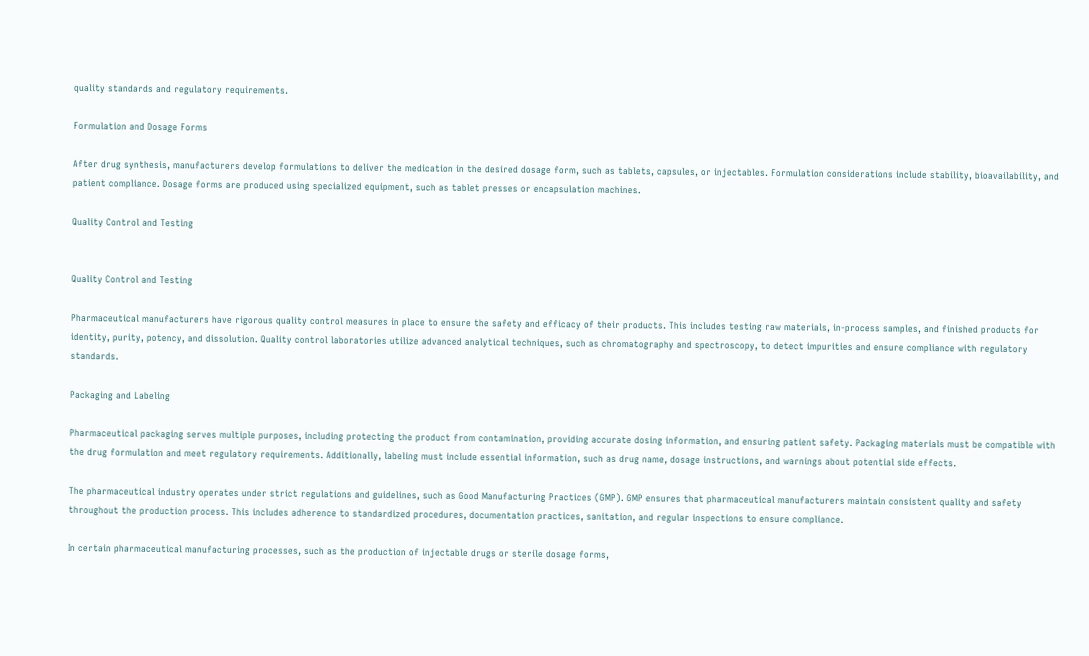quality standards and regulatory requirements.

Formulation and Dosage Forms

After drug synthesis, manufacturers develop formulations to deliver the medication in the desired dosage form, such as tablets, capsules, or injectables. Formulation considerations include stability, bioavailability, and patient compliance. Dosage forms are produced using specialized equipment, such as tablet presses or encapsulation machines.

Quality Control and Testing


Quality Control and Testing

Pharmaceutical manufacturers have rigorous quality control measures in place to ensure the safety and efficacy of their products. This includes testing raw materials, in-process samples, and finished products for identity, purity, potency, and dissolution. Quality control laboratories utilize advanced analytical techniques, such as chromatography and spectroscopy, to detect impurities and ensure compliance with regulatory standards.

Packaging and Labeling

Pharmaceutical packaging serves multiple purposes, including protecting the product from contamination, providing accurate dosing information, and ensuring patient safety. Packaging materials must be compatible with the drug formulation and meet regulatory requirements. Additionally, labeling must include essential information, such as drug name, dosage instructions, and warnings about potential side effects.

The pharmaceutical industry operates under strict regulations and guidelines, such as Good Manufacturing Practices (GMP). GMP ensures that pharmaceutical manufacturers maintain consistent quality and safety throughout the production process. This includes adherence to standardized procedures, documentation practices, sanitation, and regular inspections to ensure compliance.

In certain pharmaceutical manufacturing processes, such as the production of injectable drugs or sterile dosage forms,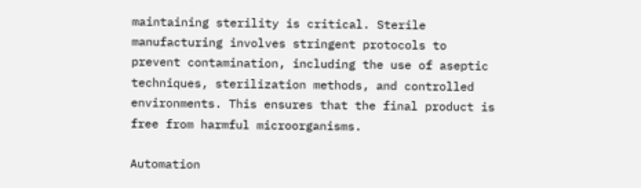maintaining sterility is critical. Sterile manufacturing involves stringent protocols to prevent contamination, including the use of aseptic techniques, sterilization methods, and controlled environments. This ensures that the final product is free from harmful microorganisms.

Automation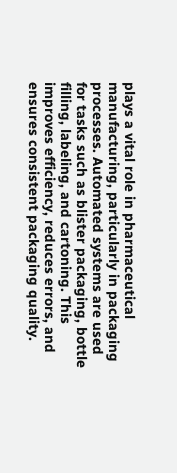plays a vital role in pharmaceutical manufacturing, particularly in packaging processes. Automated systems are used for tasks such as blister packaging, bottle filling, labeling, and cartoning. This improves efficiency, reduces errors, and ensures consistent packaging quality.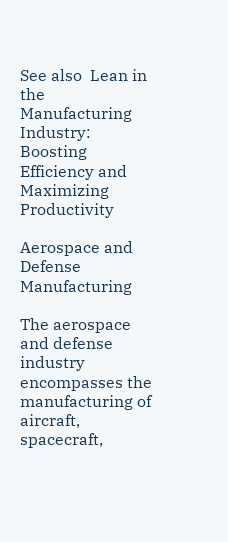See also  Lean in the Manufacturing Industry: Boosting Efficiency and Maximizing Productivity

Aerospace and Defense Manufacturing

The aerospace and defense industry encompasses the manufacturing of aircraft, spacecraft,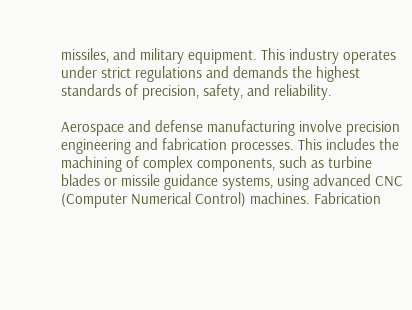missiles, and military equipment. This industry operates under strict regulations and demands the highest standards of precision, safety, and reliability.

Aerospace and defense manufacturing involve precision engineering and fabrication processes. This includes the machining of complex components, such as turbine blades or missile guidance systems, using advanced CNC (Computer Numerical Control) machines. Fabrication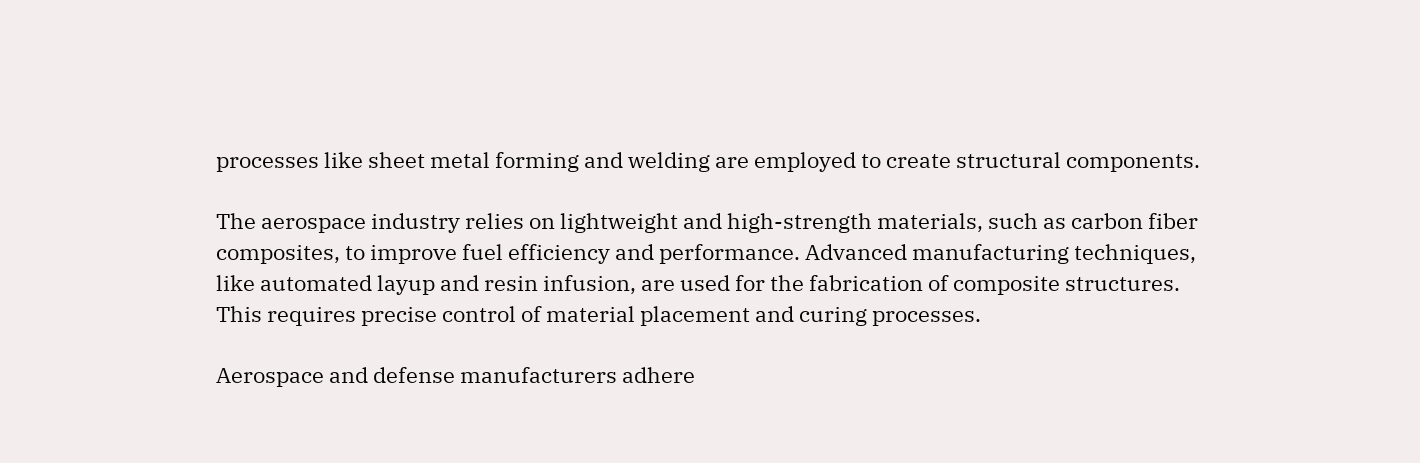processes like sheet metal forming and welding are employed to create structural components.

The aerospace industry relies on lightweight and high-strength materials, such as carbon fiber composites, to improve fuel efficiency and performance. Advanced manufacturing techniques, like automated layup and resin infusion, are used for the fabrication of composite structures. This requires precise control of material placement and curing processes.

Aerospace and defense manufacturers adhere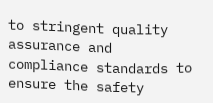to stringent quality assurance and compliance standards to ensure the safety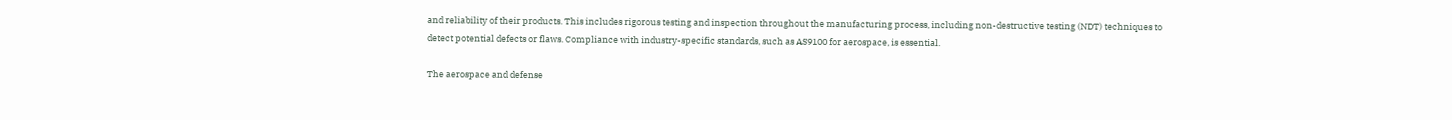and reliability of their products. This includes rigorous testing and inspection throughout the manufacturing process, including non-destructive testing (NDT) techniques to detect potential defects or flaws. Compliance with industry-specific standards, such as AS9100 for aerospace, is essential.

The aerospace and defense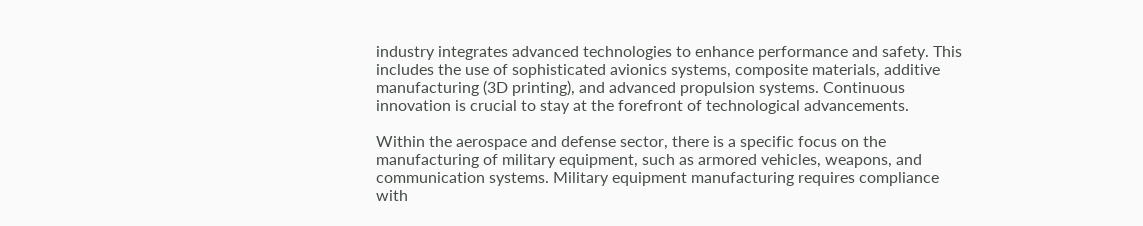industry integrates advanced technologies to enhance performance and safety. This includes the use of sophisticated avionics systems, composite materials, additive manufacturing (3D printing), and advanced propulsion systems. Continuous innovation is crucial to stay at the forefront of technological advancements.

Within the aerospace and defense sector, there is a specific focus on the manufacturing of military equipment, such as armored vehicles, weapons, and communication systems. Military equipment manufacturing requires compliance with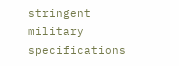stringent military specifications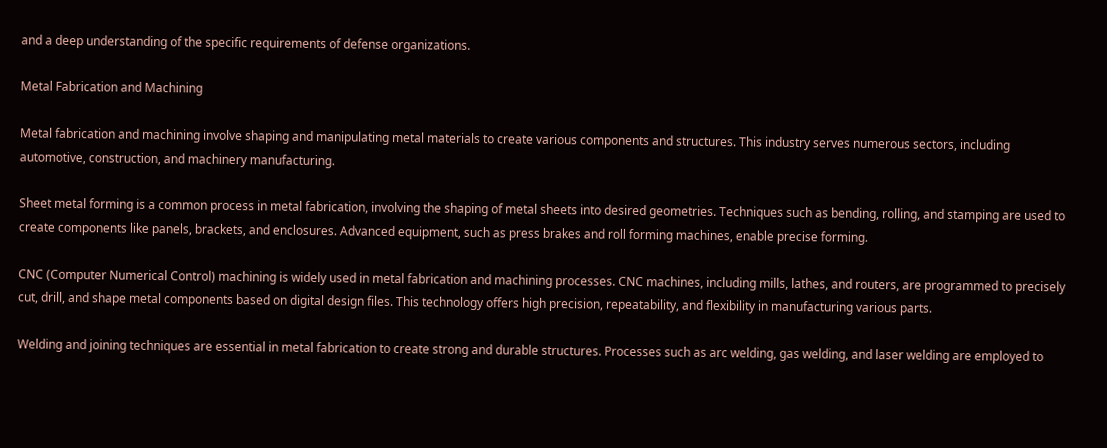and a deep understanding of the specific requirements of defense organizations.

Metal Fabrication and Machining

Metal fabrication and machining involve shaping and manipulating metal materials to create various components and structures. This industry serves numerous sectors, including automotive, construction, and machinery manufacturing.

Sheet metal forming is a common process in metal fabrication, involving the shaping of metal sheets into desired geometries. Techniques such as bending, rolling, and stamping are used to create components like panels, brackets, and enclosures. Advanced equipment, such as press brakes and roll forming machines, enable precise forming.

CNC (Computer Numerical Control) machining is widely used in metal fabrication and machining processes. CNC machines, including mills, lathes, and routers, are programmed to precisely cut, drill, and shape metal components based on digital design files. This technology offers high precision, repeatability, and flexibility in manufacturing various parts.

Welding and joining techniques are essential in metal fabrication to create strong and durable structures. Processes such as arc welding, gas welding, and laser welding are employed to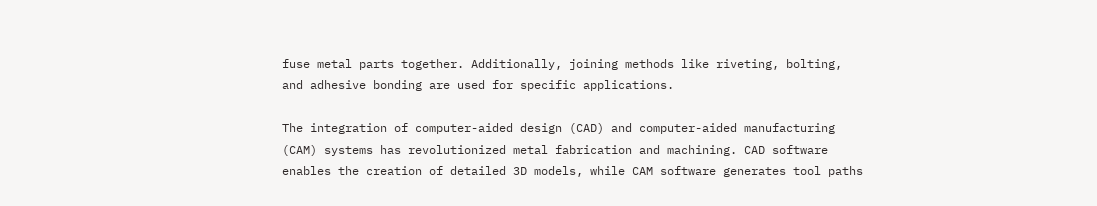fuse metal parts together. Additionally, joining methods like riveting, bolting, and adhesive bonding are used for specific applications.

The integration of computer-aided design (CAD) and computer-aided manufacturing (CAM) systems has revolutionized metal fabrication and machining. CAD software enables the creation of detailed 3D models, while CAM software generates tool paths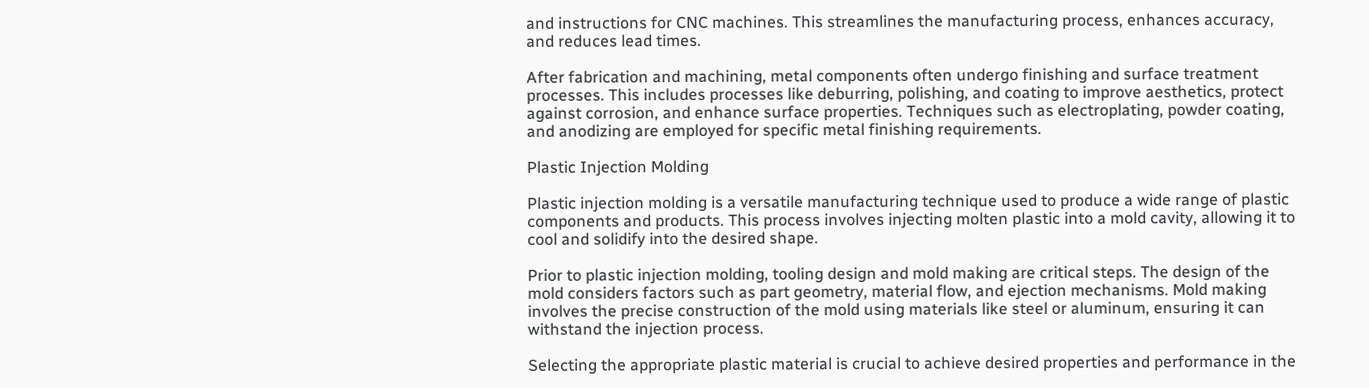and instructions for CNC machines. This streamlines the manufacturing process, enhances accuracy, and reduces lead times.

After fabrication and machining, metal components often undergo finishing and surface treatment processes. This includes processes like deburring, polishing, and coating to improve aesthetics, protect against corrosion, and enhance surface properties. Techniques such as electroplating, powder coating, and anodizing are employed for specific metal finishing requirements.

Plastic Injection Molding

Plastic injection molding is a versatile manufacturing technique used to produce a wide range of plastic components and products. This process involves injecting molten plastic into a mold cavity, allowing it to cool and solidify into the desired shape.

Prior to plastic injection molding, tooling design and mold making are critical steps. The design of the mold considers factors such as part geometry, material flow, and ejection mechanisms. Mold making involves the precise construction of the mold using materials like steel or aluminum, ensuring it can withstand the injection process.

Selecting the appropriate plastic material is crucial to achieve desired properties and performance in the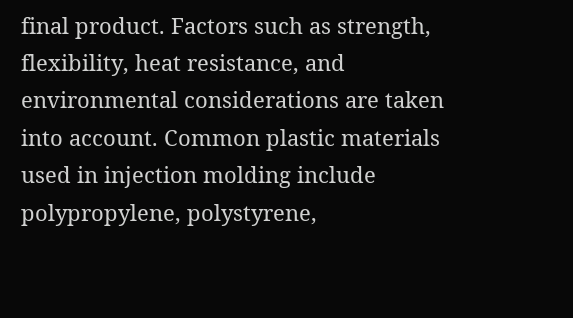final product. Factors such as strength, flexibility, heat resistance, and environmental considerations are taken into account. Common plastic materials used in injection molding include polypropylene, polystyrene,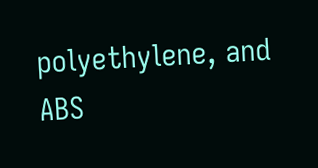polyethylene, and ABS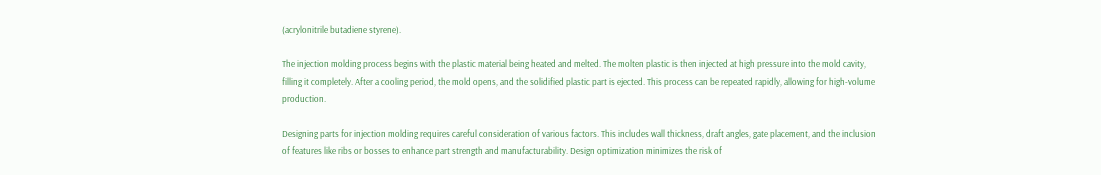(acrylonitrile butadiene styrene).

The injection molding process begins with the plastic material being heated and melted. The molten plastic is then injected at high pressure into the mold cavity, filling it completely. After a cooling period, the mold opens, and the solidified plastic part is ejected. This process can be repeated rapidly, allowing for high-volume production.

Designing parts for injection molding requires careful consideration of various factors. This includes wall thickness, draft angles, gate placement, and the inclusion of features like ribs or bosses to enhance part strength and manufacturability. Design optimization minimizes the risk of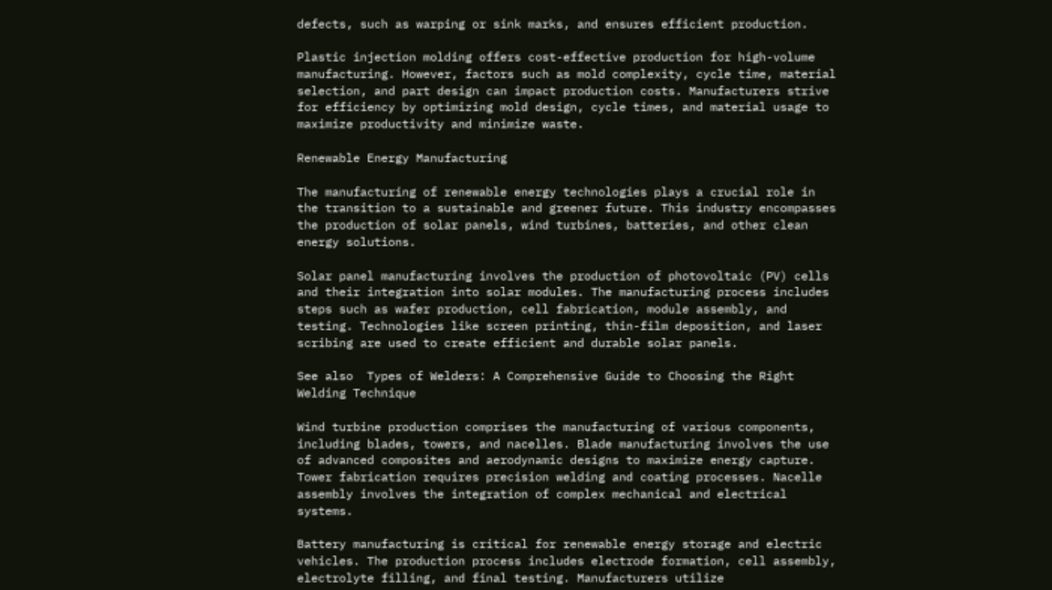defects, such as warping or sink marks, and ensures efficient production.

Plastic injection molding offers cost-effective production for high-volume manufacturing. However, factors such as mold complexity, cycle time, material selection, and part design can impact production costs. Manufacturers strive for efficiency by optimizing mold design, cycle times, and material usage to maximize productivity and minimize waste.

Renewable Energy Manufacturing

The manufacturing of renewable energy technologies plays a crucial role in the transition to a sustainable and greener future. This industry encompasses the production of solar panels, wind turbines, batteries, and other clean energy solutions.

Solar panel manufacturing involves the production of photovoltaic (PV) cells and their integration into solar modules. The manufacturing process includes steps such as wafer production, cell fabrication, module assembly, and testing. Technologies like screen printing, thin-film deposition, and laser scribing are used to create efficient and durable solar panels.

See also  Types of Welders: A Comprehensive Guide to Choosing the Right Welding Technique

Wind turbine production comprises the manufacturing of various components, including blades, towers, and nacelles. Blade manufacturing involves the use of advanced composites and aerodynamic designs to maximize energy capture. Tower fabrication requires precision welding and coating processes. Nacelle assembly involves the integration of complex mechanical and electrical systems.

Battery manufacturing is critical for renewable energy storage and electric vehicles. The production process includes electrode formation, cell assembly, electrolyte filling, and final testing. Manufacturers utilize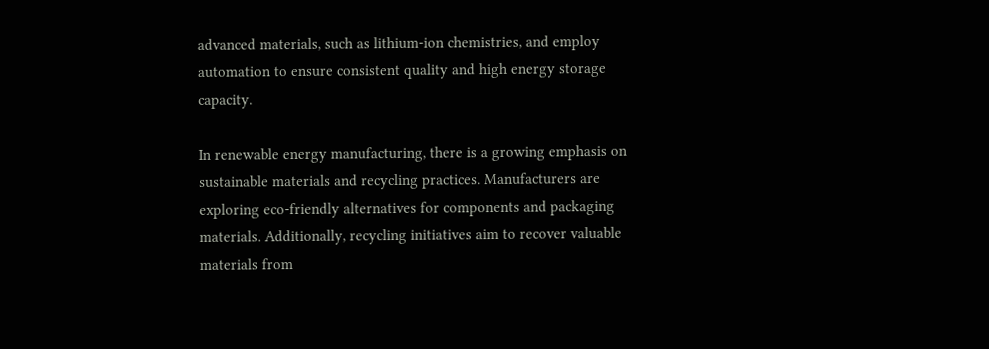advanced materials, such as lithium-ion chemistries, and employ automation to ensure consistent quality and high energy storage capacity.

In renewable energy manufacturing, there is a growing emphasis on sustainable materials and recycling practices. Manufacturers are exploring eco-friendly alternatives for components and packaging materials. Additionally, recycling initiatives aim to recover valuable materials from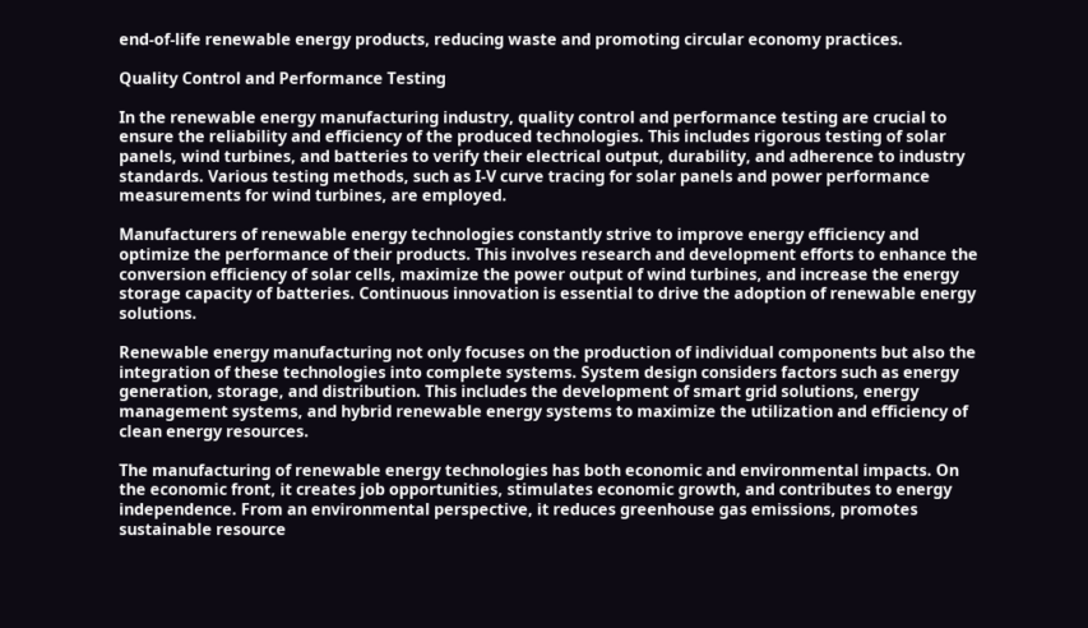end-of-life renewable energy products, reducing waste and promoting circular economy practices.

Quality Control and Performance Testing

In the renewable energy manufacturing industry, quality control and performance testing are crucial to ensure the reliability and efficiency of the produced technologies. This includes rigorous testing of solar panels, wind turbines, and batteries to verify their electrical output, durability, and adherence to industry standards. Various testing methods, such as I-V curve tracing for solar panels and power performance measurements for wind turbines, are employed.

Manufacturers of renewable energy technologies constantly strive to improve energy efficiency and optimize the performance of their products. This involves research and development efforts to enhance the conversion efficiency of solar cells, maximize the power output of wind turbines, and increase the energy storage capacity of batteries. Continuous innovation is essential to drive the adoption of renewable energy solutions.

Renewable energy manufacturing not only focuses on the production of individual components but also the integration of these technologies into complete systems. System design considers factors such as energy generation, storage, and distribution. This includes the development of smart grid solutions, energy management systems, and hybrid renewable energy systems to maximize the utilization and efficiency of clean energy resources.

The manufacturing of renewable energy technologies has both economic and environmental impacts. On the economic front, it creates job opportunities, stimulates economic growth, and contributes to energy independence. From an environmental perspective, it reduces greenhouse gas emissions, promotes sustainable resource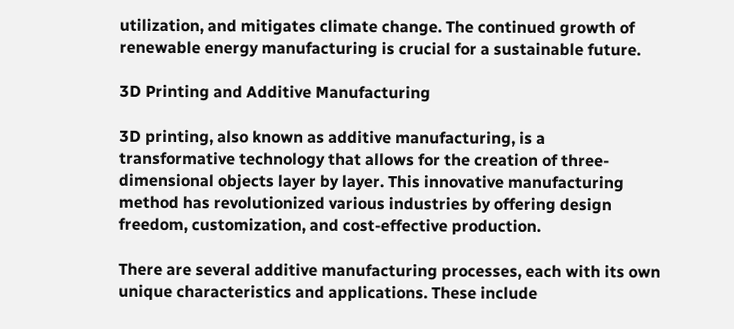utilization, and mitigates climate change. The continued growth of renewable energy manufacturing is crucial for a sustainable future.

3D Printing and Additive Manufacturing

3D printing, also known as additive manufacturing, is a transformative technology that allows for the creation of three-dimensional objects layer by layer. This innovative manufacturing method has revolutionized various industries by offering design freedom, customization, and cost-effective production.

There are several additive manufacturing processes, each with its own unique characteristics and applications. These include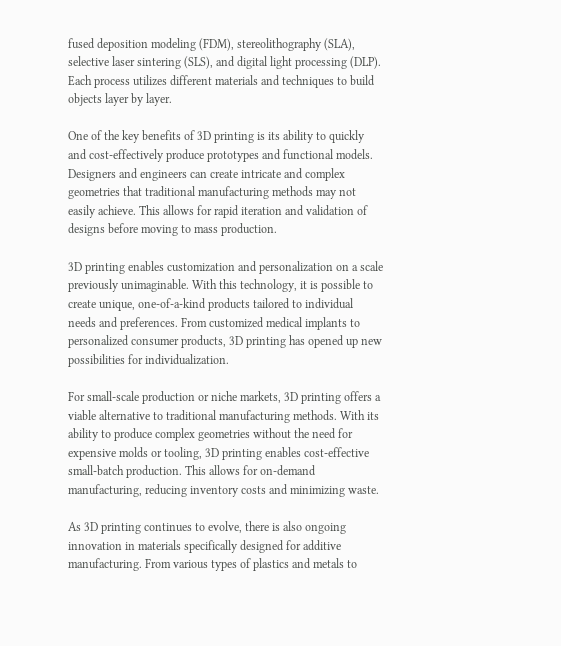fused deposition modeling (FDM), stereolithography (SLA), selective laser sintering (SLS), and digital light processing (DLP). Each process utilizes different materials and techniques to build objects layer by layer.

One of the key benefits of 3D printing is its ability to quickly and cost-effectively produce prototypes and functional models. Designers and engineers can create intricate and complex geometries that traditional manufacturing methods may not easily achieve. This allows for rapid iteration and validation of designs before moving to mass production.

3D printing enables customization and personalization on a scale previously unimaginable. With this technology, it is possible to create unique, one-of-a-kind products tailored to individual needs and preferences. From customized medical implants to personalized consumer products, 3D printing has opened up new possibilities for individualization.

For small-scale production or niche markets, 3D printing offers a viable alternative to traditional manufacturing methods. With its ability to produce complex geometries without the need for expensive molds or tooling, 3D printing enables cost-effective small-batch production. This allows for on-demand manufacturing, reducing inventory costs and minimizing waste.

As 3D printing continues to evolve, there is also ongoing innovation in materials specifically designed for additive manufacturing. From various types of plastics and metals to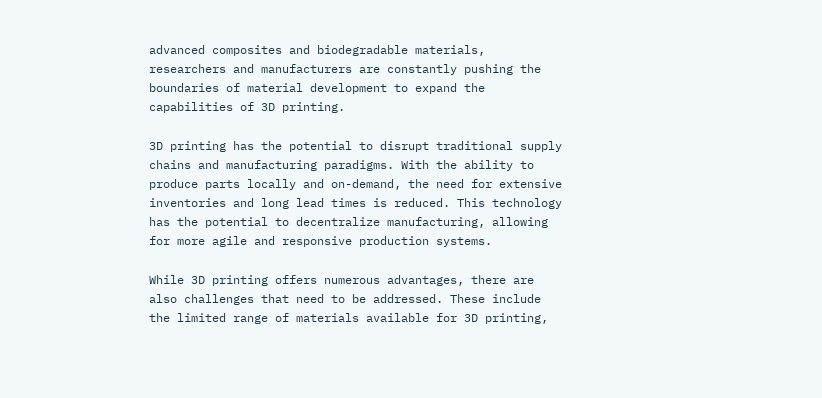advanced composites and biodegradable materials, researchers and manufacturers are constantly pushing the boundaries of material development to expand the capabilities of 3D printing.

3D printing has the potential to disrupt traditional supply chains and manufacturing paradigms. With the ability to produce parts locally and on-demand, the need for extensive inventories and long lead times is reduced. This technology has the potential to decentralize manufacturing, allowing for more agile and responsive production systems.

While 3D printing offers numerous advantages, there are also challenges that need to be addressed. These include the limited range of materials available for 3D printing,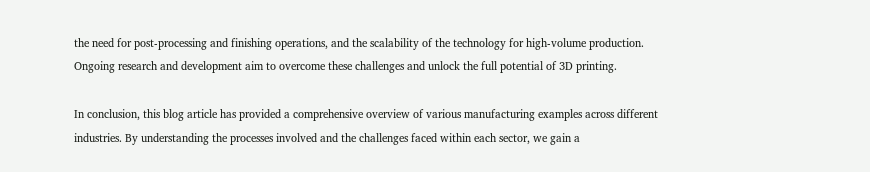the need for post-processing and finishing operations, and the scalability of the technology for high-volume production. Ongoing research and development aim to overcome these challenges and unlock the full potential of 3D printing.

In conclusion, this blog article has provided a comprehensive overview of various manufacturing examples across different industries. By understanding the processes involved and the challenges faced within each sector, we gain a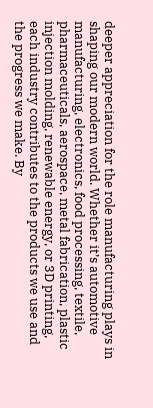deeper appreciation for the role manufacturing plays in shaping our modern world. Whether it’s automotive manufacturing, electronics, food processing, textile, pharmaceuticals, aerospace, metal fabrication, plastic injection molding, renewable energy, or 3D printing, each industry contributes to the products we use and the progress we make. By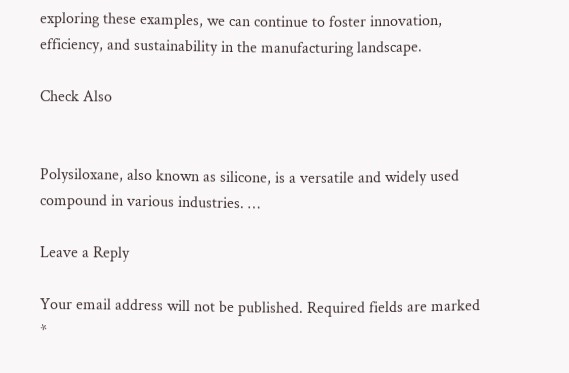exploring these examples, we can continue to foster innovation, efficiency, and sustainability in the manufacturing landscape.

Check Also


Polysiloxane, also known as silicone, is a versatile and widely used compound in various industries. …

Leave a Reply

Your email address will not be published. Required fields are marked *